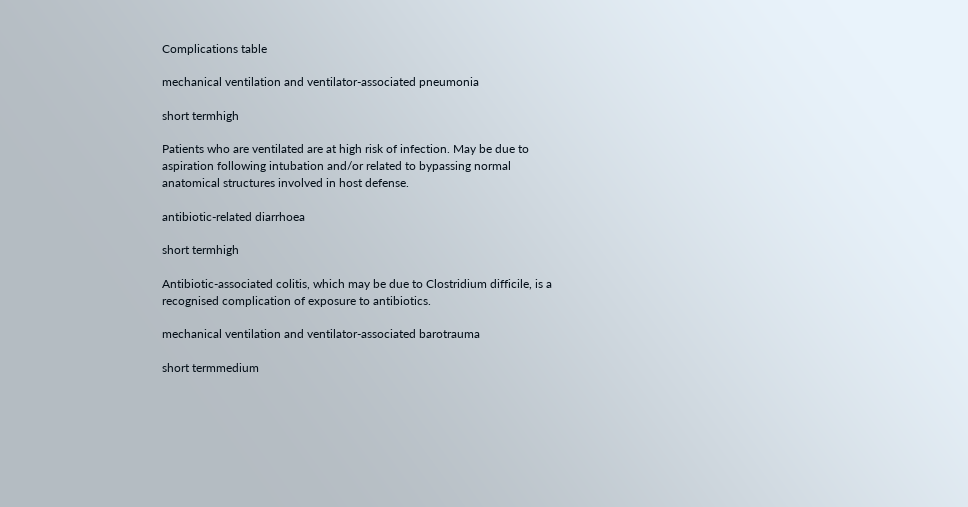Complications table

mechanical ventilation and ventilator-associated pneumonia

short termhigh

Patients who are ventilated are at high risk of infection. May be due to aspiration following intubation and/or related to bypassing normal anatomical structures involved in host defense.

antibiotic-related diarrhoea

short termhigh

Antibiotic-associated colitis, which may be due to Clostridium difficile, is a recognised complication of exposure to antibiotics.

mechanical ventilation and ventilator-associated barotrauma

short termmedium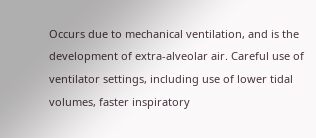Occurs due to mechanical ventilation, and is the development of extra-alveolar air. Careful use of ventilator settings, including use of lower tidal volumes, faster inspiratory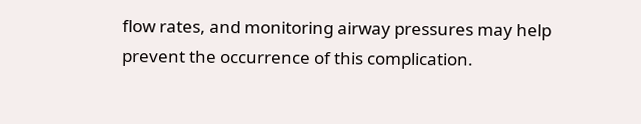flow rates, and monitoring airway pressures may help prevent the occurrence of this complication.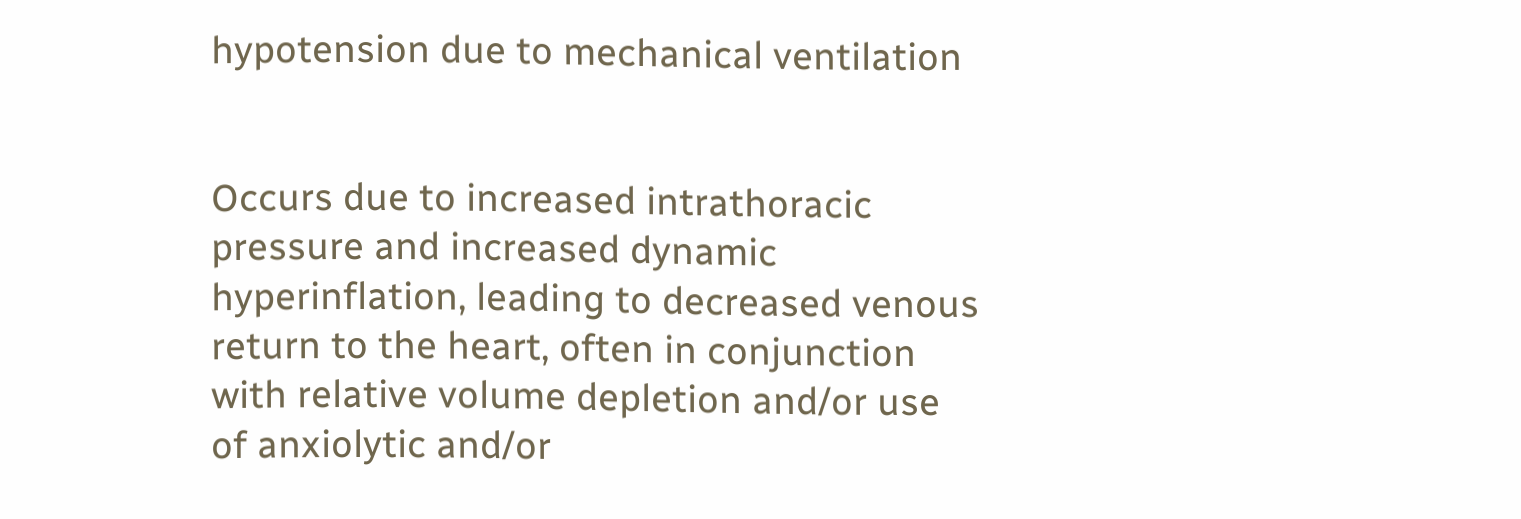hypotension due to mechanical ventilation


Occurs due to increased intrathoracic pressure and increased dynamic hyperinflation, leading to decreased venous return to the heart, often in conjunction with relative volume depletion and/or use of anxiolytic and/or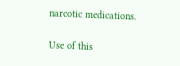narcotic medications.

Use of this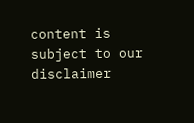content is subject to our disclaimer